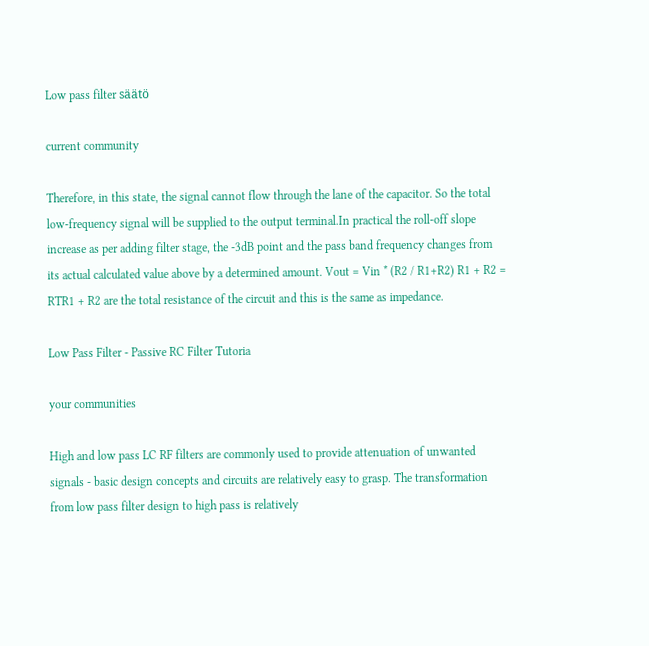Low pass filter säätö

current community

Therefore, in this state, the signal cannot flow through the lane of the capacitor. So the total low-frequency signal will be supplied to the output terminal.In practical the roll-off slope increase as per adding filter stage, the -3dB point and the pass band frequency changes from its actual calculated value above by a determined amount. Vout = Vin * (R2 / R1+R2) R1 + R2 = RTR1 + R2 are the total resistance of the circuit and this is the same as impedance.

Low Pass Filter - Passive RC Filter Tutoria

your communities

High and low pass LC RF filters are commonly used to provide attenuation of unwanted signals - basic design concepts and circuits are relatively easy to grasp. The transformation from low pass filter design to high pass is relatively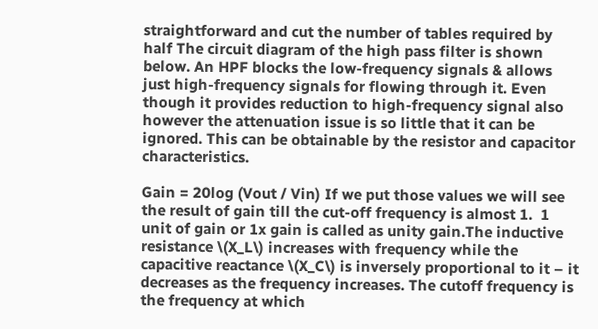straightforward and cut the number of tables required by half The circuit diagram of the high pass filter is shown below. An HPF blocks the low-frequency signals & allows just high-frequency signals for flowing through it. Even though it provides reduction to high-frequency signal also however the attenuation issue is so little that it can be ignored. This can be obtainable by the resistor and capacitor characteristics.

Gain = 20log (Vout / Vin) If we put those values we will see the result of gain till the cut-off frequency is almost 1.  1 unit of gain or 1x gain is called as unity gain.The inductive resistance \(X_L\) increases with frequency while the capacitive reactance \(X_C\) is inversely proportional to it – it decreases as the frequency increases. The cutoff frequency is the frequency at which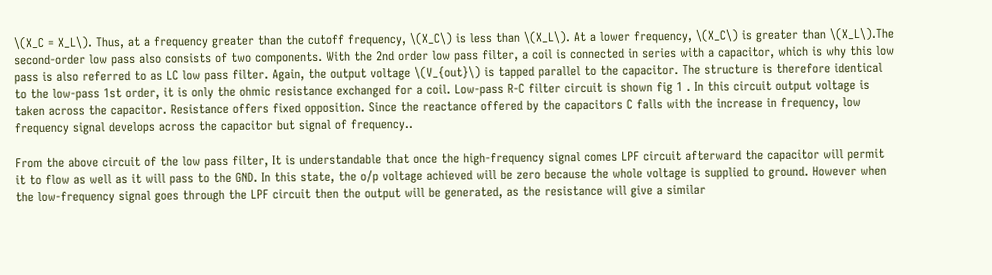\(X_C = X_L\). Thus, at a frequency greater than the cutoff frequency, \(X_C\) is less than \(X_L\). At a lower frequency, \(X_C\) is greater than \(X_L\).The second-order low pass also consists of two components. With the 2nd order low pass filter, a coil is connected in series with a capacitor, which is why this low pass is also referred to as LC low pass filter. Again, the output voltage \(V_{out}\) is tapped parallel to the capacitor. The structure is therefore identical to the low-pass 1st order, it is only the ohmic resistance exchanged for a coil. Low-pass R-C filter circuit is shown fig 1 . In this circuit output voltage is taken across the capacitor. Resistance offers fixed opposition. Since the reactance offered by the capacitors C falls with the increase in frequency, low frequency signal develops across the capacitor but signal of frequency..

From the above circuit of the low pass filter, It is understandable that once the high-frequency signal comes LPF circuit afterward the capacitor will permit it to flow as well as it will pass to the GND. In this state, the o/p voltage achieved will be zero because the whole voltage is supplied to ground. However when the low-frequency signal goes through the LPF circuit then the output will be generated, as the resistance will give a similar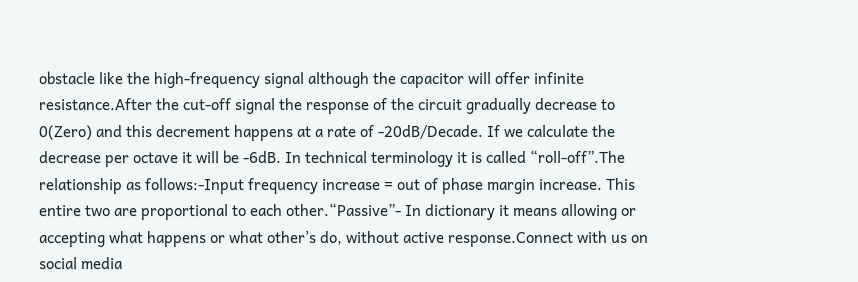obstacle like the high-frequency signal although the capacitor will offer infinite resistance.After the cut-off signal the response of the circuit gradually decrease to 0(Zero) and this decrement happens at a rate of -20dB/Decade. If we calculate the decrease per octave it will be -6dB. In technical terminology it is called “roll-off”.The relationship as follows:-Input frequency increase = out of phase margin increase. This entire two are proportional to each other.“Passive”- In dictionary it means allowing or accepting what happens or what other’s do, without active response.Connect with us on social media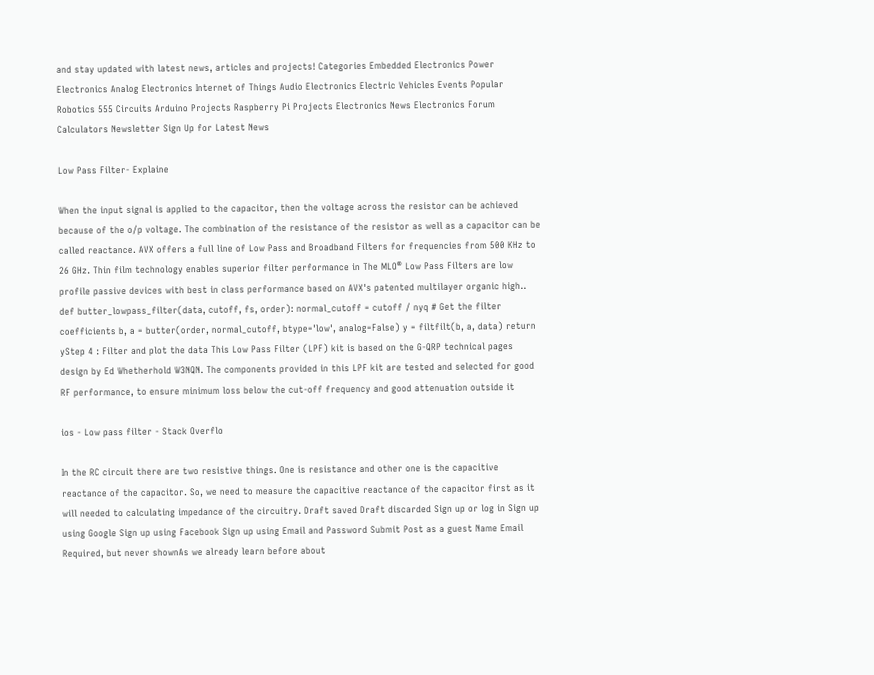and stay updated with latest news, articles and projects! Categories Embedded Electronics Power Electronics Analog Electronics Internet of Things Audio Electronics Electric Vehicles Events Popular Robotics 555 Circuits Arduino Projects Raspberry Pi Projects Electronics News Electronics Forum Calculators Newsletter Sign Up for Latest News

Low Pass Filter- Explaine

When the input signal is applied to the capacitor, then the voltage across the resistor can be achieved because of the o/p voltage. The combination of the resistance of the resistor as well as a capacitor can be called reactance. AVX offers a full line of Low Pass and Broadband Filters for frequencies from 500 KHz to 26 GHz. Thin film technology enables superior filter performance in The MLO® Low Pass Filters are low profile passive devices with best in class performance based on AVX's patented multilayer organic high.. def butter_lowpass_filter(data, cutoff, fs, order): normal_cutoff = cutoff / nyq # Get the filter coefficients b, a = butter(order, normal_cutoff, btype='low', analog=False) y = filtfilt(b, a, data) return yStep 4 : Filter and plot the data This Low Pass Filter (LPF) kit is based on the G-QRP technical pages design by Ed Whetherhold W3NQN. The components provided in this LPF kit are tested and selected for good RF performance, to ensure minimum loss below the cut-off frequency and good attenuation outside it

ios - Low pass filter - Stack Overflo

In the RC circuit there are two resistive things. One is resistance and other one is the capacitive reactance of the capacitor. So, we need to measure the capacitive reactance of the capacitor first as it will needed to calculating impedance of the circuitry. Draft saved Draft discarded Sign up or log in Sign up using Google Sign up using Facebook Sign up using Email and Password Submit Post as a guest Name Email Required, but never shownAs we already learn before about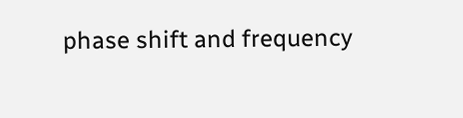phase shift and frequency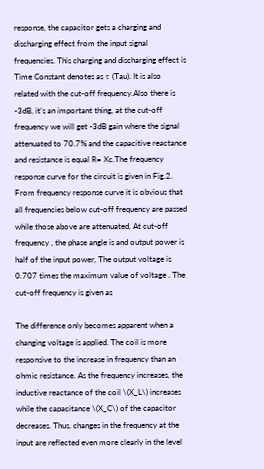response, the capacitor gets a charging and discharging effect from the input signal frequencies. This charging and discharging effect is Time Constant denotes as τ (Tau). It is also related with the cut-off frequency.Also there is -3dB, it’s an important thing, at the cut-off frequency we will get -3dB gain where the signal attenuated to 70.7% and the capacitive reactance and resistance is equal R= Xc.The frequency response curve for the circuit is given in Fig.2. From frequency response curve it is obvious that all frequencies below cut-off frequency are passed while those above are attenuated, At cut-off frequency , the phase angle is and output power is half of the input power, The output voltage is 0.707 times the maximum value of voltage . The cut-off frequency is given as

The difference only becomes apparent when a changing voltage is applied. The coil is more responsive to the increase in frequency than an ohmic resistance. As the frequency increases, the inductive reactance of the coil \(X_L\) increases while the capacitance \(X_C\) of the capacitor decreases. Thus, changes in the frequency at the input are reflected even more clearly in the level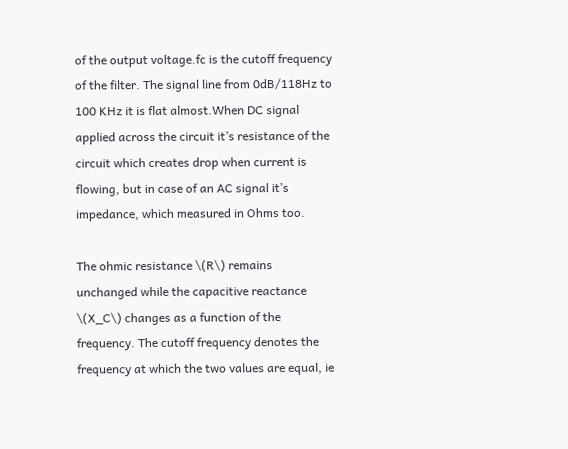of the output voltage.fc is the cutoff frequency of the filter. The signal line from 0dB/118Hz to 100 KHz it is flat almost.When DC signal applied across the circuit it’s resistance of the circuit which creates drop when current is flowing, but in case of an AC signal it’s impedance, which measured in Ohms too.

The ohmic resistance \(R\) remains unchanged while the capacitive reactance \(X_C\) changes as a function of the frequency. The cutoff frequency denotes the frequency at which the two values are equal, ie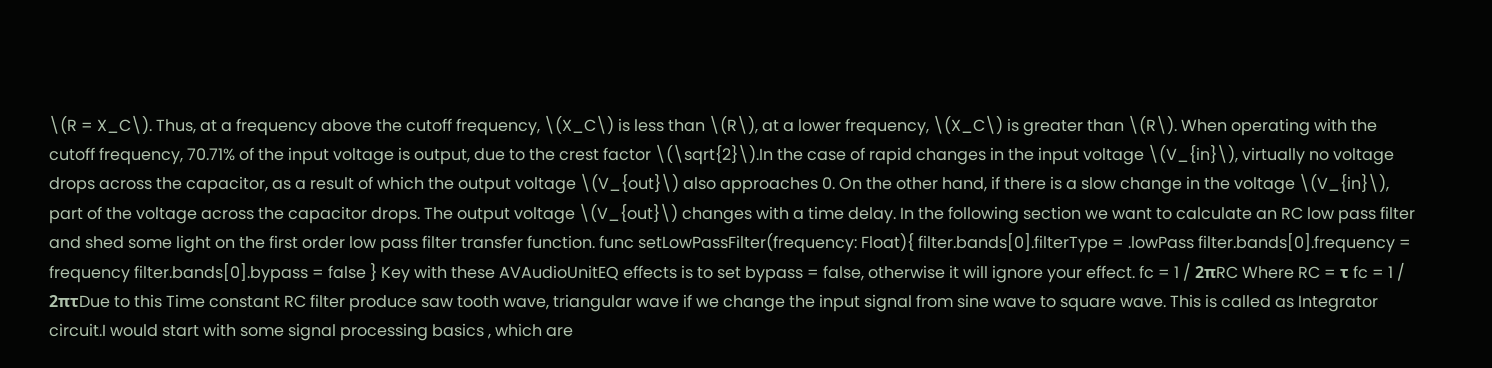\(R = X_C\). Thus, at a frequency above the cutoff frequency, \(X_C\) is less than \(R\), at a lower frequency, \(X_C\) is greater than \(R\). When operating with the cutoff frequency, 70.71% of the input voltage is output, due to the crest factor \(\sqrt{2}\).In the case of rapid changes in the input voltage \(V_{in}\), virtually no voltage drops across the capacitor, as a result of which the output voltage \(V_{out}\) also approaches 0. On the other hand, if there is a slow change in the voltage \(V_{in}\), part of the voltage across the capacitor drops. The output voltage \(V_{out}\) changes with a time delay. In the following section we want to calculate an RC low pass filter and shed some light on the first order low pass filter transfer function. func setLowPassFilter(frequency: Float){ filter.bands[0].filterType = .lowPass filter.bands[0].frequency = frequency filter.bands[0].bypass = false } Key with these AVAudioUnitEQ effects is to set bypass = false, otherwise it will ignore your effect. fc = 1 / 2πRC Where RC = τ fc = 1 / 2πτDue to this Time constant RC filter produce saw tooth wave, triangular wave if we change the input signal from sine wave to square wave. This is called as Integrator circuit.I would start with some signal processing basics , which are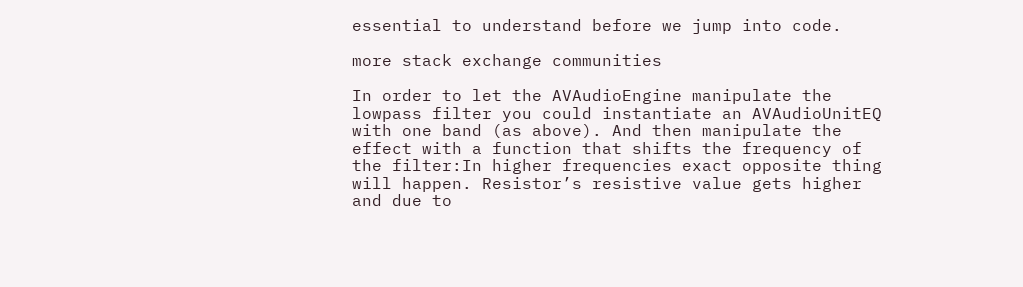essential to understand before we jump into code.

more stack exchange communities

In order to let the AVAudioEngine manipulate the lowpass filter you could instantiate an AVAudioUnitEQ with one band (as above). And then manipulate the effect with a function that shifts the frequency of the filter:In higher frequencies exact opposite thing will happen. Resistor’s resistive value gets higher and due to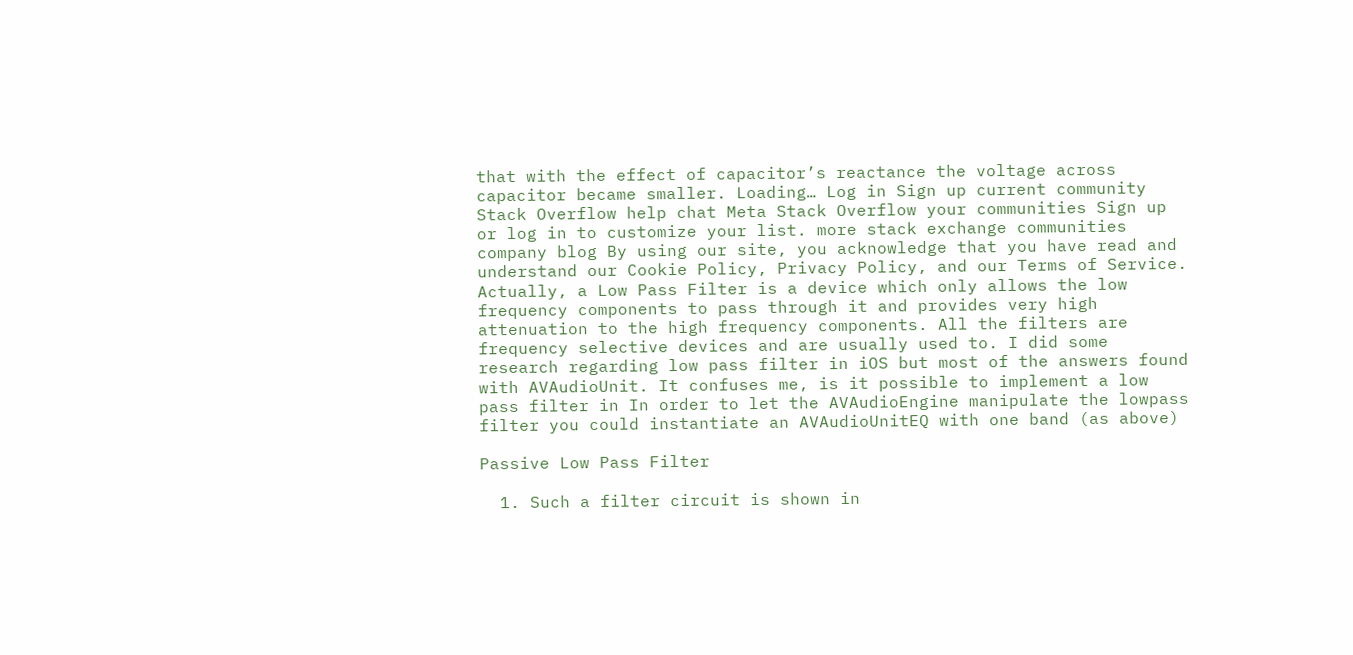that with the effect of capacitor’s reactance the voltage across capacitor became smaller. Loading… Log in Sign up current community Stack Overflow help chat Meta Stack Overflow your communities Sign up or log in to customize your list. more stack exchange communities company blog By using our site, you acknowledge that you have read and understand our Cookie Policy, Privacy Policy, and our Terms of Service. Actually, a Low Pass Filter is a device which only allows the low frequency components to pass through it and provides very high attenuation to the high frequency components. All the filters are frequency selective devices and are usually used to. I did some research regarding low pass filter in iOS but most of the answers found with AVAudioUnit. It confuses me, is it possible to implement a low pass filter in In order to let the AVAudioEngine manipulate the lowpass filter you could instantiate an AVAudioUnitEQ with one band (as above)

Passive Low Pass Filter

  1. Such a filter circuit is shown in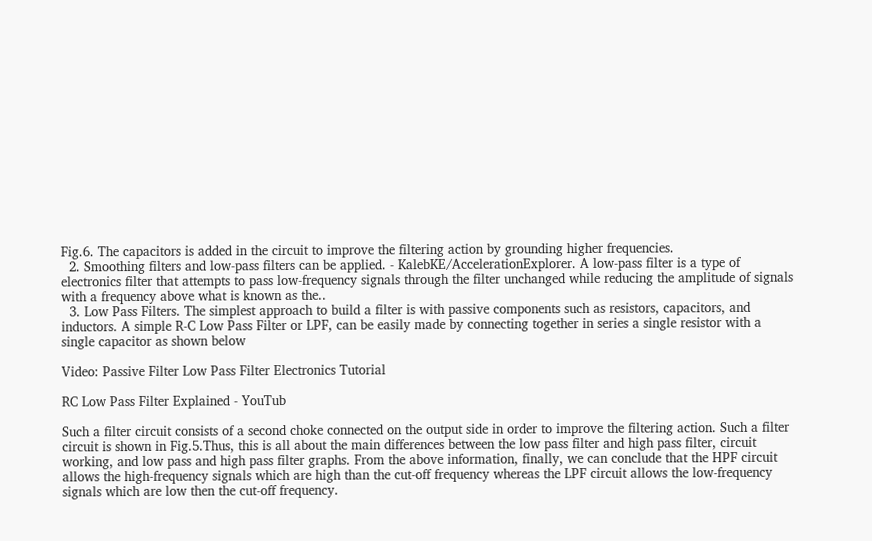Fig.6. The capacitors is added in the circuit to improve the filtering action by grounding higher frequencies.
  2. Smoothing filters and low-pass filters can be applied. - KalebKE/AccelerationExplorer. A low-pass filter is a type of electronics filter that attempts to pass low-frequency signals through the filter unchanged while reducing the amplitude of signals with a frequency above what is known as the..
  3. Low Pass Filters. The simplest approach to build a filter is with passive components such as resistors, capacitors, and inductors. A simple R-C Low Pass Filter or LPF, can be easily made by connecting together in series a single resistor with a single capacitor as shown below

Video: Passive Filter Low Pass Filter Electronics Tutorial

RC Low Pass Filter Explained - YouTub

Such a filter circuit consists of a second choke connected on the output side in order to improve the filtering action. Such a filter circuit is shown in Fig.5.Thus, this is all about the main differences between the low pass filter and high pass filter, circuit working, and low pass and high pass filter graphs. From the above information, finally, we can conclude that the HPF circuit allows the high-frequency signals which are high than the cut-off frequency whereas the LPF circuit allows the low-frequency signals which are low then the cut-off frequency.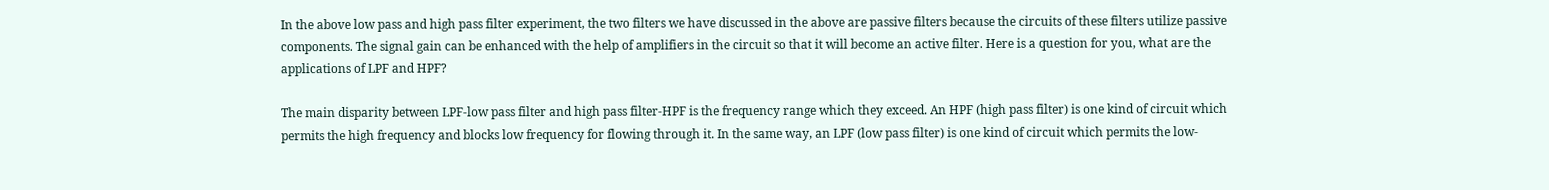In the above low pass and high pass filter experiment, the two filters we have discussed in the above are passive filters because the circuits of these filters utilize passive components. The signal gain can be enhanced with the help of amplifiers in the circuit so that it will become an active filter. Here is a question for you, what are the applications of LPF and HPF?

The main disparity between LPF-low pass filter and high pass filter-HPF is the frequency range which they exceed. An HPF (high pass filter) is one kind of circuit which permits the high frequency and blocks low frequency for flowing through it. In the same way, an LPF (low pass filter) is one kind of circuit which permits the low-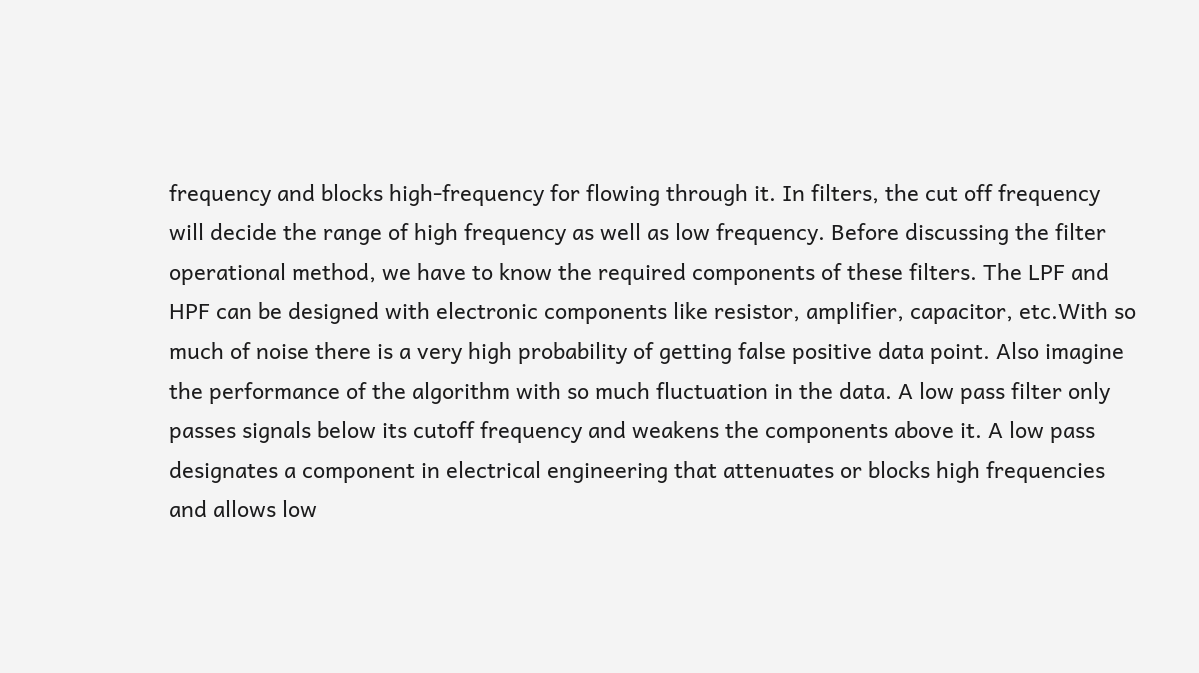frequency and blocks high-frequency for flowing through it. In filters, the cut off frequency will decide the range of high frequency as well as low frequency. Before discussing the filter operational method, we have to know the required components of these filters. The LPF and HPF can be designed with electronic components like resistor, amplifier, capacitor, etc.With so much of noise there is a very high probability of getting false positive data point. Also imagine the performance of the algorithm with so much fluctuation in the data. A low pass filter only passes signals below its cutoff frequency and weakens the components above it. A low pass designates a component in electrical engineering that attenuates or blocks high frequencies and allows low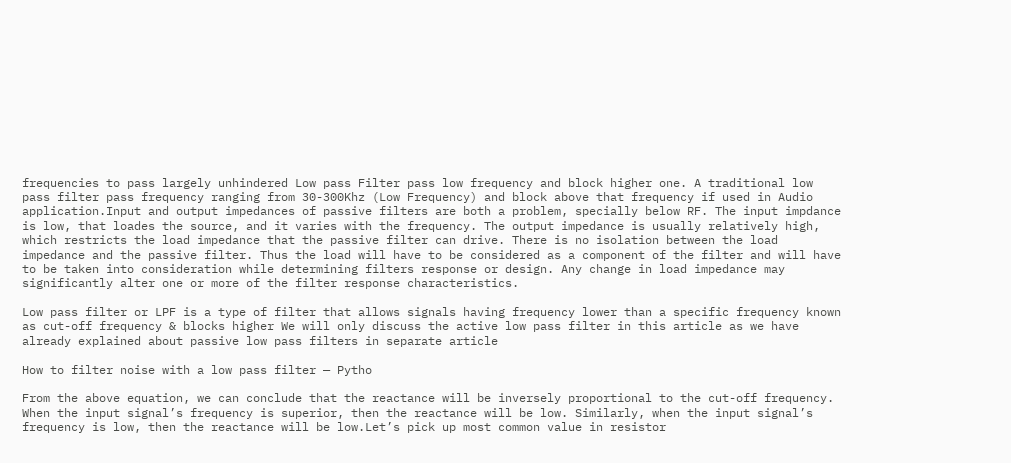frequencies to pass largely unhindered Low pass Filter pass low frequency and block higher one. A traditional low pass filter pass frequency ranging from 30-300Khz (Low Frequency) and block above that frequency if used in Audio application.Input and output impedances of passive filters are both a problem, specially below RF. The input impdance is low, that loades the source, and it varies with the frequency. The output impedance is usually relatively high, which restricts the load impedance that the passive filter can drive. There is no isolation between the load impedance and the passive filter. Thus the load will have to be considered as a component of the filter and will have to be taken into consideration while determining filters response or design. Any change in load impedance may significantly alter one or more of the filter response characteristics.

Low pass filter or LPF is a type of filter that allows signals having frequency lower than a specific frequency known as cut-off frequency & blocks higher We will only discuss the active low pass filter in this article as we have already explained about passive low pass filters in separate article

How to filter noise with a low pass filter — Pytho

From the above equation, we can conclude that the reactance will be inversely proportional to the cut-off frequency. When the input signal’s frequency is superior, then the reactance will be low. Similarly, when the input signal’s frequency is low, then the reactance will be low.Let’s pick up most common value in resistor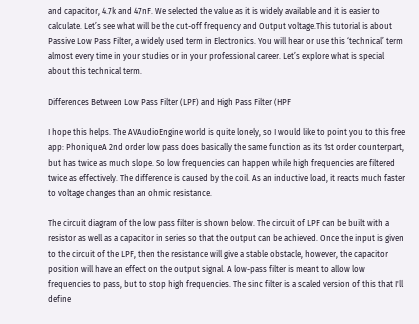and capacitor, 4.7k and 47nF. We selected the value as it is widely available and it is easier to calculate. Let’s see what will be the cut-off frequency and Output voltage.This tutorial is about Passive Low Pass Filter, a widely used term in Electronics. You will hear or use this ‘technical’ term almost every time in your studies or in your professional career. Let’s explore what is special about this technical term.

Differences Between Low Pass Filter (LPF) and High Pass Filter (HPF

I hope this helps. The AVAudioEngine world is quite lonely, so I would like to point you to this free app: PhoniqueA 2nd order low pass does basically the same function as its 1st order counterpart, but has twice as much slope. So low frequencies can happen while high frequencies are filtered twice as effectively. The difference is caused by the coil. As an inductive load, it reacts much faster to voltage changes than an ohmic resistance.

The circuit diagram of the low pass filter is shown below. The circuit of LPF can be built with a resistor as well as a capacitor in series so that the output can be achieved. Once the input is given to the circuit of the LPF, then the resistance will give a stable obstacle, however, the capacitor position will have an effect on the output signal. A low-pass filter is meant to allow low frequencies to pass, but to stop high frequencies. The sinc filter is a scaled version of this that I'll define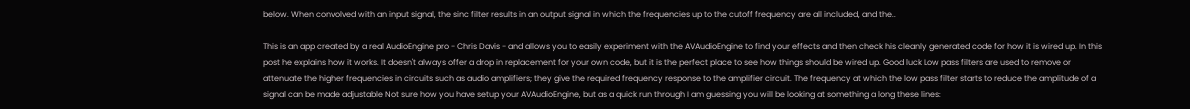below. When convolved with an input signal, the sinc filter results in an output signal in which the frequencies up to the cutoff frequency are all included, and the..

This is an app created by a real AudioEngine pro - Chris Davis - and allows you to easily experiment with the AVAudioEngine to find your effects and then check his cleanly generated code for how it is wired up. In this post he explains how it works. It doesn't always offer a drop in replacement for your own code, but it is the perfect place to see how things should be wired up. Good luck Low pass filters are used to remove or attenuate the higher frequencies in circuits such as audio amplifiers; they give the required frequency response to the amplifier circuit. The frequency at which the low pass filter starts to reduce the amplitude of a signal can be made adjustable Not sure how you have setup your AVAudioEngine, but as a quick run through I am guessing you will be looking at something a long these lines: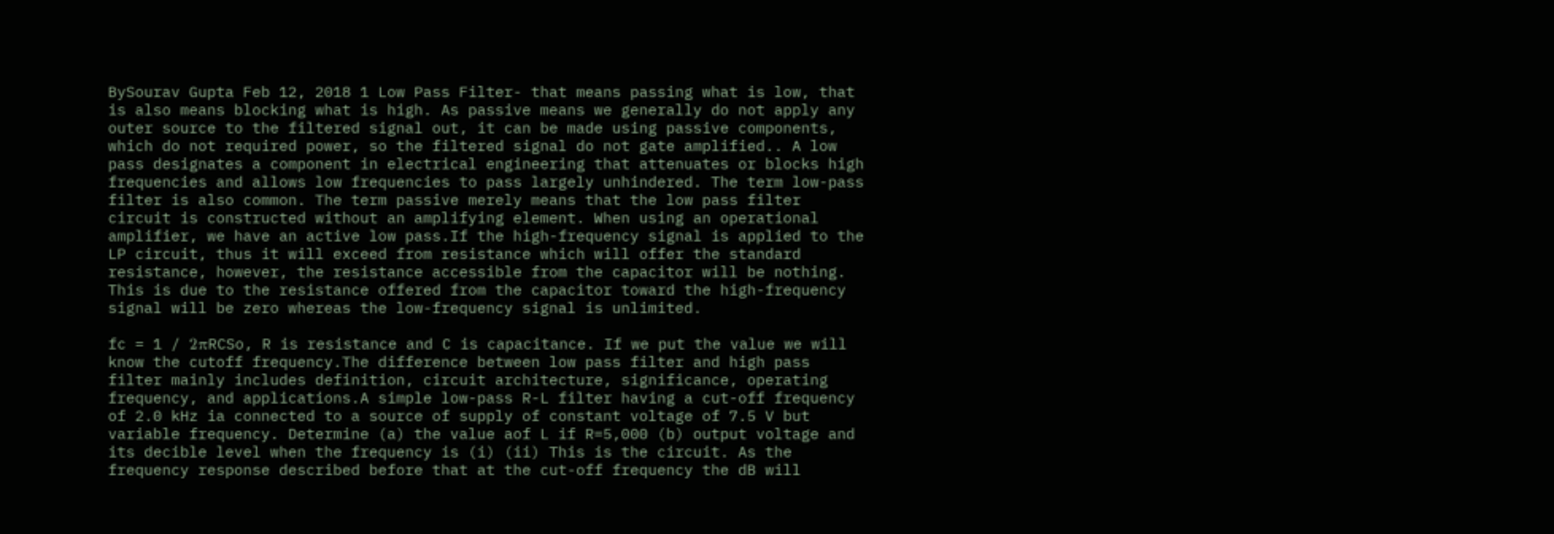BySourav Gupta Feb 12, 2018 1 Low Pass Filter- that means passing what is low, that is also means blocking what is high. As passive means we generally do not apply any outer source to the filtered signal out, it can be made using passive components, which do not required power, so the filtered signal do not gate amplified.. A low pass designates a component in electrical engineering that attenuates or blocks high frequencies and allows low frequencies to pass largely unhindered. The term low-pass filter is also common. The term passive merely means that the low pass filter circuit is constructed without an amplifying element. When using an operational amplifier, we have an active low pass.If the high-frequency signal is applied to the LP circuit, thus it will exceed from resistance which will offer the standard resistance, however, the resistance accessible from the capacitor will be nothing. This is due to the resistance offered from the capacitor toward the high-frequency signal will be zero whereas the low-frequency signal is unlimited.

fc = 1 / 2πRCSo, R is resistance and C is capacitance. If we put the value we will know the cutoff frequency.The difference between low pass filter and high pass filter mainly includes definition, circuit architecture, significance, operating frequency, and applications.A simple low-pass R-L filter having a cut-off frequency of 2.0 kHz ia connected to a source of supply of constant voltage of 7.5 V but variable frequency. Determine (a) the value aof L if R=5,000 (b) output voltage and its decible level when the frequency is (i) (ii) This is the circuit. As the frequency response described before that at the cut-off frequency the dB will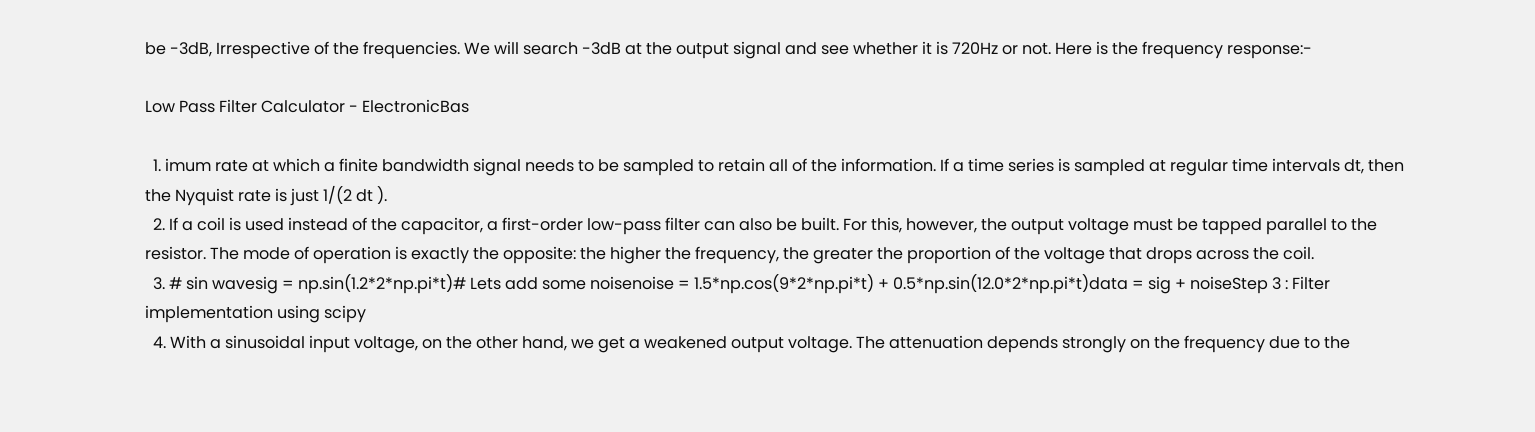be -3dB, Irrespective of the frequencies. We will search -3dB at the output signal and see whether it is 720Hz or not. Here is the frequency response:-

Low Pass Filter Calculator - ElectronicBas

  1. imum rate at which a finite bandwidth signal needs to be sampled to retain all of the information. If a time series is sampled at regular time intervals dt, then the Nyquist rate is just 1/(2 dt ).
  2. If a coil is used instead of the capacitor, a first-order low-pass filter can also be built. For this, however, the output voltage must be tapped parallel to the resistor. The mode of operation is exactly the opposite: the higher the frequency, the greater the proportion of the voltage that drops across the coil.
  3. # sin wavesig = np.sin(1.2*2*np.pi*t)# Lets add some noisenoise = 1.5*np.cos(9*2*np.pi*t) + 0.5*np.sin(12.0*2*np.pi*t)data = sig + noiseStep 3 : Filter implementation using scipy
  4. With a sinusoidal input voltage, on the other hand, we get a weakened output voltage. The attenuation depends strongly on the frequency due to the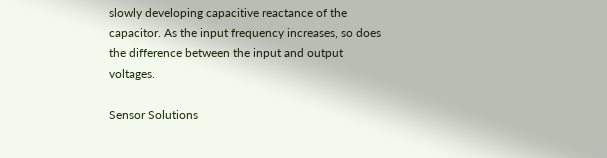slowly developing capacitive reactance of the capacitor. As the input frequency increases, so does the difference between the input and output voltages.

Sensor Solutions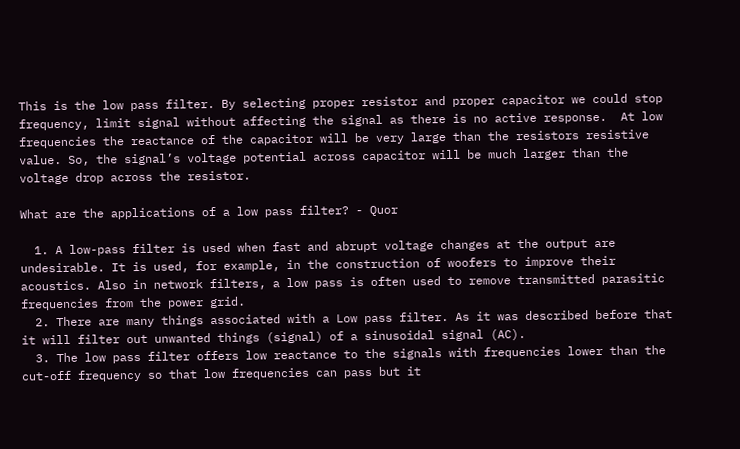This is the low pass filter. By selecting proper resistor and proper capacitor we could stop frequency, limit signal without affecting the signal as there is no active response.  At low frequencies the reactance of the capacitor will be very large than the resistors resistive value. So, the signal’s voltage potential across capacitor will be much larger than the voltage drop across the resistor.

What are the applications of a low pass filter? - Quor

  1. A low-pass filter is used when fast and abrupt voltage changes at the output are undesirable. It is used, for example, in the construction of woofers to improve their acoustics. Also in network filters, a low pass is often used to remove transmitted parasitic frequencies from the power grid.
  2. There are many things associated with a Low pass filter. As it was described before that it will filter out unwanted things (signal) of a sinusoidal signal (AC).
  3. The low pass filter offers low reactance to the signals with frequencies lower than the cut-off frequency so that low frequencies can pass but it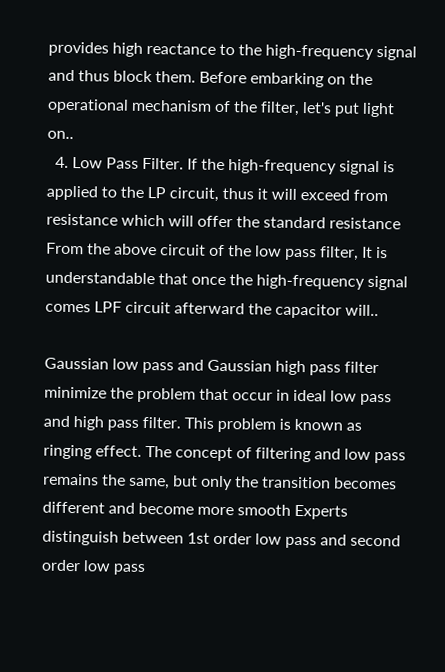provides high reactance to the high-frequency signal and thus block them. Before embarking on the operational mechanism of the filter, let's put light on..
  4. Low Pass Filter. If the high-frequency signal is applied to the LP circuit, thus it will exceed from resistance which will offer the standard resistance From the above circuit of the low pass filter, It is understandable that once the high-frequency signal comes LPF circuit afterward the capacitor will..

Gaussian low pass and Gaussian high pass filter minimize the problem that occur in ideal low pass and high pass filter. This problem is known as ringing effect. The concept of filtering and low pass remains the same, but only the transition becomes different and become more smooth Experts distinguish between 1st order low pass and second order low pass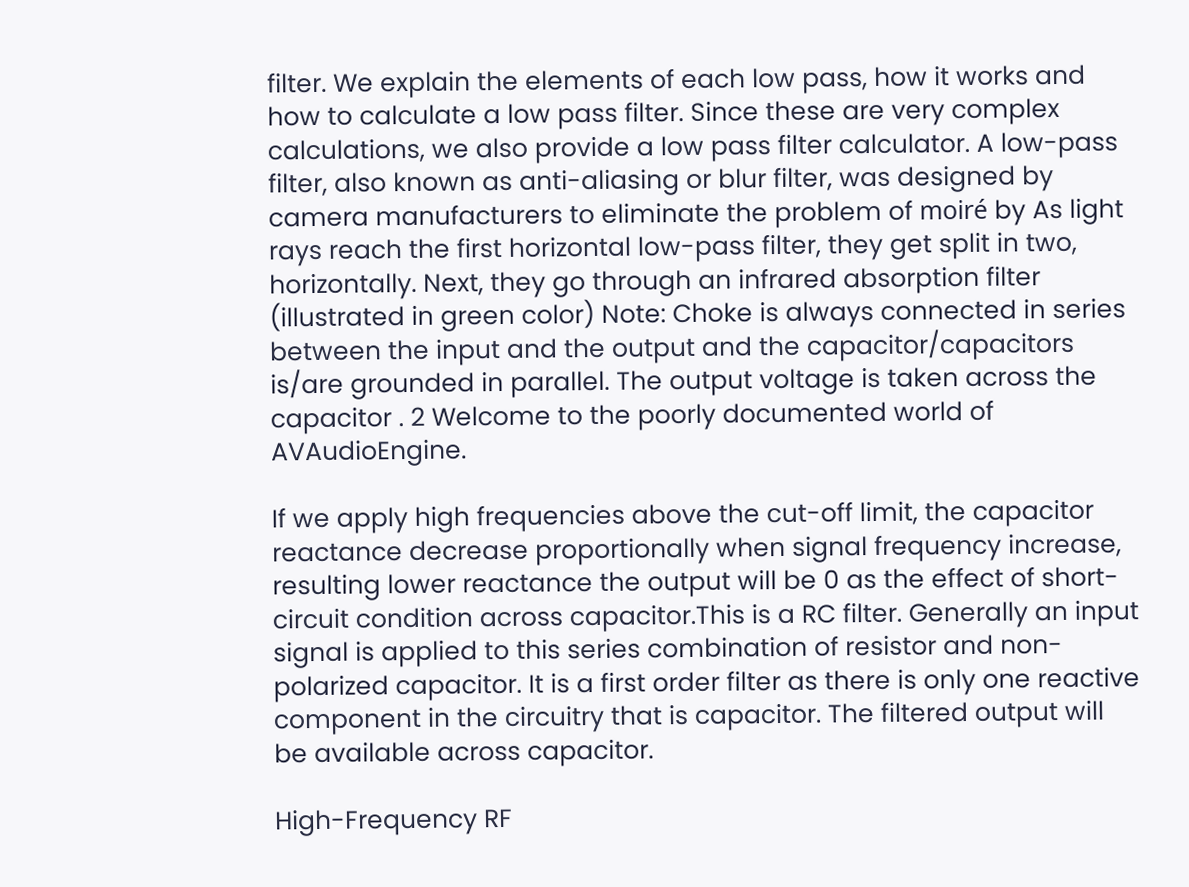filter. We explain the elements of each low pass, how it works and how to calculate a low pass filter. Since these are very complex calculations, we also provide a low pass filter calculator. A low-pass filter, also known as anti-aliasing or blur filter, was designed by camera manufacturers to eliminate the problem of moiré by As light rays reach the first horizontal low-pass filter, they get split in two, horizontally. Next, they go through an infrared absorption filter (illustrated in green color) Note: Choke is always connected in series between the input and the output and the capacitor/capacitors is/are grounded in parallel. The output voltage is taken across the capacitor . 2 Welcome to the poorly documented world of AVAudioEngine.

If we apply high frequencies above the cut-off limit, the capacitor reactance decrease proportionally when signal frequency increase, resulting lower reactance the output will be 0 as the effect of short-circuit condition across capacitor.This is a RC filter. Generally an input signal is applied to this series combination of resistor and non-polarized capacitor. It is a first order filter as there is only one reactive component in the circuitry that is capacitor. The filtered output will be available across capacitor.

High-Frequency RF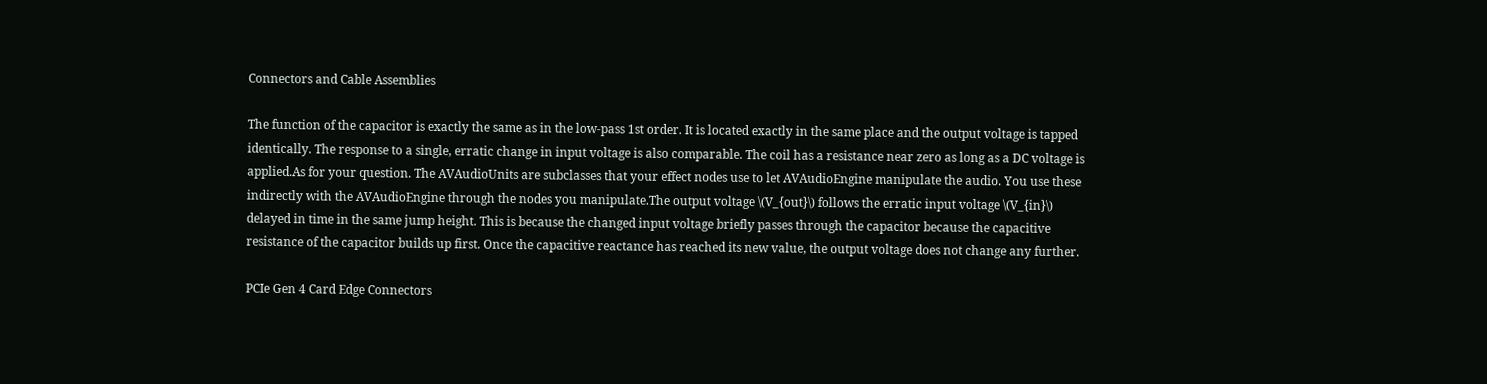Connectors and Cable Assemblies

The function of the capacitor is exactly the same as in the low-pass 1st order. It is located exactly in the same place and the output voltage is tapped identically. The response to a single, erratic change in input voltage is also comparable. The coil has a resistance near zero as long as a DC voltage is applied.As for your question. The AVAudioUnits are subclasses that your effect nodes use to let AVAudioEngine manipulate the audio. You use these indirectly with the AVAudioEngine through the nodes you manipulate.The output voltage \(V_{out}\) follows the erratic input voltage \(V_{in}\) delayed in time in the same jump height. This is because the changed input voltage briefly passes through the capacitor because the capacitive resistance of the capacitor builds up first. Once the capacitive reactance has reached its new value, the output voltage does not change any further.

PCIe Gen 4 Card Edge Connectors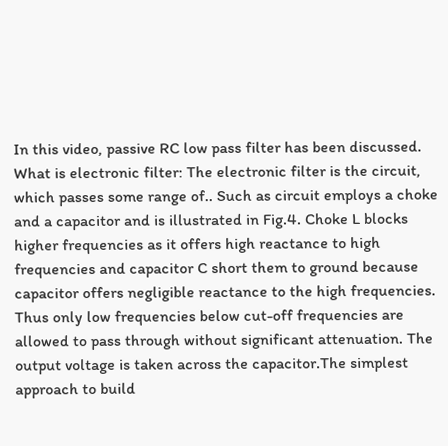In this video, passive RC low pass filter has been discussed. What is electronic filter: The electronic filter is the circuit, which passes some range of.. Such as circuit employs a choke and a capacitor and is illustrated in Fig.4. Choke L blocks higher frequencies as it offers high reactance to high frequencies and capacitor C short them to ground because capacitor offers negligible reactance to the high frequencies. Thus only low frequencies below cut-off frequencies are allowed to pass through without significant attenuation. The output voltage is taken across the capacitor.The simplest approach to build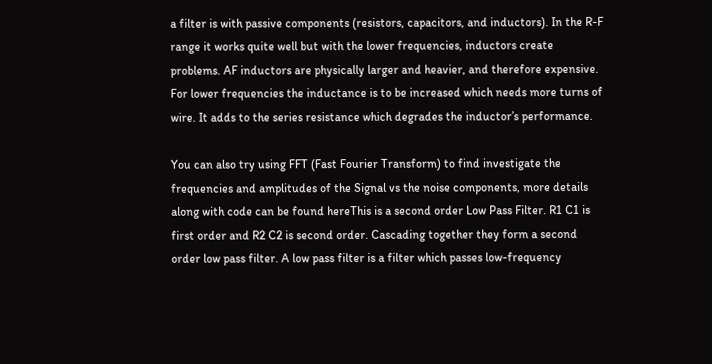a filter is with passive components (resistors, capacitors, and inductors). In the R-F range it works quite well but with the lower frequencies, inductors create problems. AF inductors are physically larger and heavier, and therefore expensive. For lower frequencies the inductance is to be increased which needs more turns of wire. It adds to the series resistance which degrades the inductor’s performance.

You can also try using FFT (Fast Fourier Transform) to find investigate the frequencies and amplitudes of the Signal vs the noise components, more details along with code can be found hereThis is a second order Low Pass Filter. R1 C1 is first order and R2 C2 is second order. Cascading together they form a second order low pass filter. A low pass filter is a filter which passes low-frequency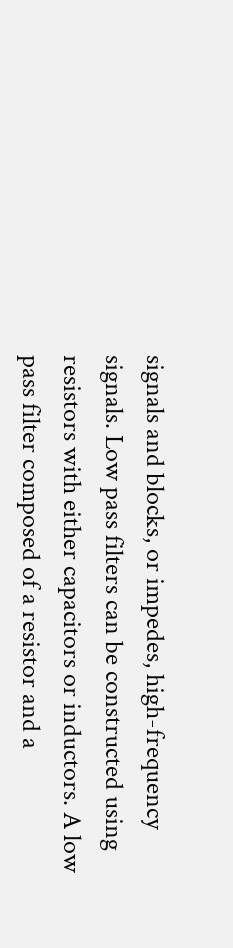signals and blocks, or impedes, high-frequency signals. Low pass filters can be constructed using resistors with either capacitors or inductors. A low pass filter composed of a resistor and a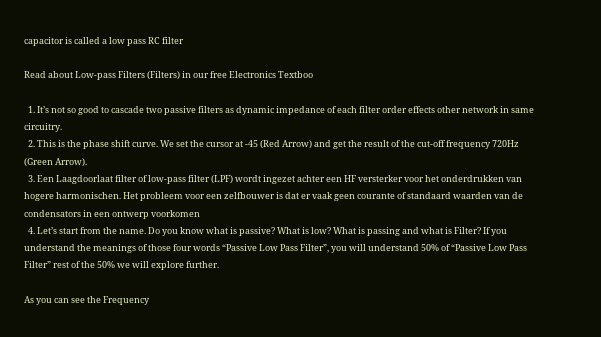capacitor is called a low pass RC filter

Read about Low-pass Filters (Filters) in our free Electronics Textboo

  1. It’s not so good to cascade two passive filters as dynamic impedance of each filter order effects other network in same circuitry.
  2. This is the phase shift curve. We set the cursor at -45 (Red Arrow) and get the result of the cut-off frequency 720Hz (Green Arrow).
  3. Een Laagdoorlaat filter of low-pass filter (LPF) wordt ingezet achter een HF versterker voor het onderdrukken van hogere harmonischen. Het probleem voor een zelfbouwer is dat er vaak geen courante of standaard waarden van de condensators in een ontwerp voorkomen
  4. Let’s start from the name. Do you know what is passive? What is low? What is passing and what is Filter? If you understand the meanings of those four words “Passive Low Pass Filter”, you will understand 50% of “Passive Low Pass Filter” rest of the 50% we will explore further.

As you can see the Frequency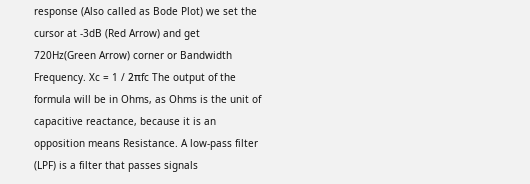response (Also called as Bode Plot) we set the cursor at -3dB (Red Arrow) and get 720Hz(Green Arrow) corner or Bandwidth Frequency. Xc = 1 / 2πfc The output of the formula will be in Ohms, as Ohms is the unit of capacitive reactance, because it is an opposition means Resistance. A low-pass filter (LPF) is a filter that passes signals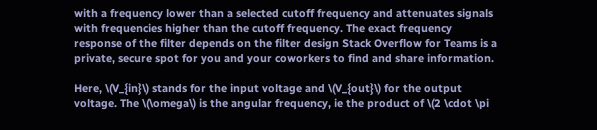with a frequency lower than a selected cutoff frequency and attenuates signals with frequencies higher than the cutoff frequency. The exact frequency response of the filter depends on the filter design Stack Overflow for Teams is a private, secure spot for you and your coworkers to find and share information.

Here, \(V_{in}\) stands for the input voltage and \(V_{out}\) for the output voltage. The \(\omega\) is the angular frequency, ie the product of \(2 \cdot \pi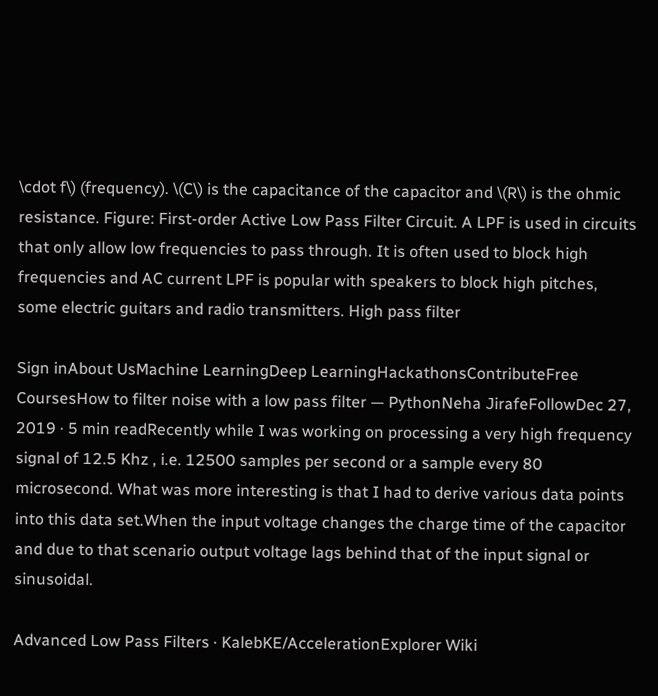\cdot f\) (frequency). \(C\) is the capacitance of the capacitor and \(R\) is the ohmic resistance. Figure: First-order Active Low Pass Filter Circuit. A LPF is used in circuits that only allow low frequencies to pass through. It is often used to block high frequencies and AC current LPF is popular with speakers to block high pitches, some electric guitars and radio transmitters. High pass filter

Sign inAbout UsMachine LearningDeep LearningHackathonsContributeFree CoursesHow to filter noise with a low pass filter — PythonNeha JirafeFollowDec 27, 2019 · 5 min readRecently while I was working on processing a very high frequency signal of 12.5 Khz , i.e. 12500 samples per second or a sample every 80 microsecond. What was more interesting is that I had to derive various data points into this data set.When the input voltage changes the charge time of the capacitor and due to that scenario output voltage lags behind that of the input signal or sinusoidal.

Advanced Low Pass Filters · KalebKE/AccelerationExplorer Wiki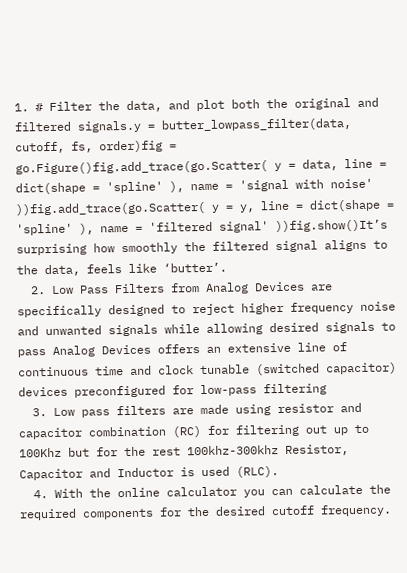1. # Filter the data, and plot both the original and filtered signals.y = butter_lowpass_filter(data, cutoff, fs, order)fig = go.Figure()fig.add_trace(go.Scatter( y = data, line = dict(shape = 'spline' ), name = 'signal with noise' ))fig.add_trace(go.Scatter( y = y, line = dict(shape = 'spline' ), name = 'filtered signal' ))fig.show()It’s surprising how smoothly the filtered signal aligns to the data, feels like ‘butter’.
  2. Low Pass Filters from Analog Devices are specifically designed to reject higher frequency noise and unwanted signals while allowing desired signals to pass Analog Devices offers an extensive line of continuous time and clock tunable (switched capacitor) devices preconfigured for low-pass filtering
  3. Low pass filters are made using resistor and capacitor combination (RC) for filtering out up to 100Khz but for the rest 100khz-300khz Resistor, Capacitor and Inductor is used (RLC).
  4. With the online calculator you can calculate the required components for the desired cutoff frequency.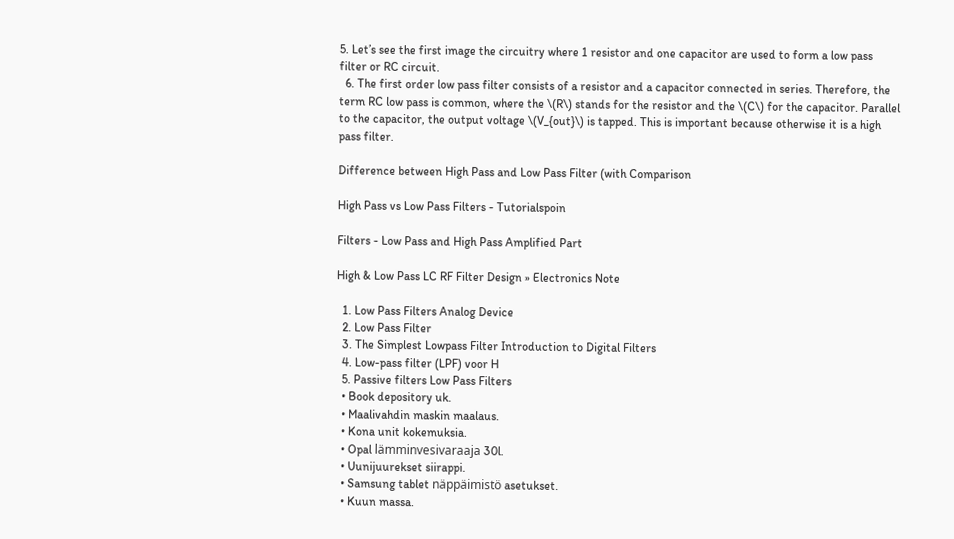5. Let’s see the first image the circuitry where 1 resistor and one capacitor are used to form a low pass filter or RC circuit.
  6. The first order low pass filter consists of a resistor and a capacitor connected in series. Therefore, the term RC low pass is common, where the \(R\) stands for the resistor and the \(C\) for the capacitor. Parallel to the capacitor, the output voltage \(V_{out}\) is tapped. This is important because otherwise it is a high pass filter.

Difference between High Pass and Low Pass Filter (with Comparison

High Pass vs Low Pass Filters - Tutorialspoin

Filters - Low Pass and High Pass Amplified Part

High & Low Pass LC RF Filter Design » Electronics Note

  1. Low Pass Filters Analog Device
  2. Low Pass Filter
  3. The Simplest Lowpass Filter Introduction to Digital Filters
  4. Low-pass filter (LPF) voor H
  5. Passive filters Low Pass Filters
  • Book depository uk.
  • Maalivahdin maskin maalaus.
  • Kona unit kokemuksia.
  • Opal lämminvesivaraaja 30l.
  • Uunijuurekset siirappi.
  • Samsung tablet näppäimistö asetukset.
  • Kuun massa.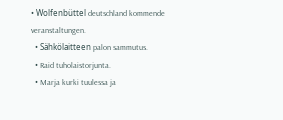• Wolfenbüttel deutschland kommende veranstaltungen.
  • Sähkölaitteen palon sammutus.
  • Raid tuholaistorjunta.
  • Marja kurki tuulessa ja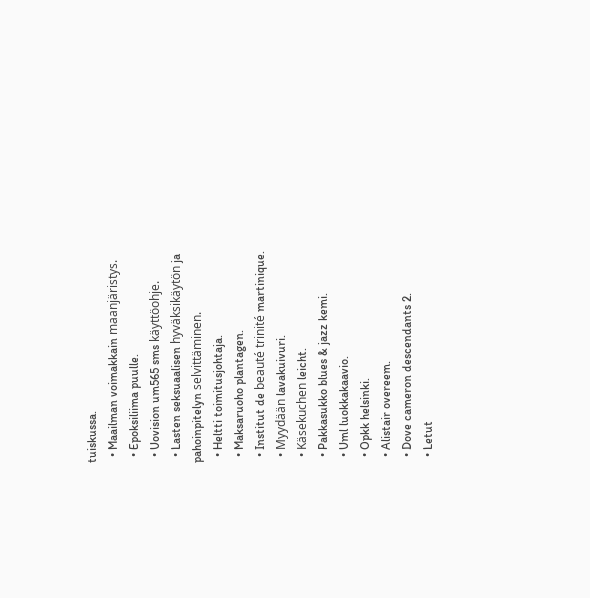tuiskussa.
  • Maailman voimakkain maanjäristys.
  • Epoksiliima puulle.
  • Uovision um565 sms käyttöohje.
  • Lasten seksuaalisen hyväksikäytön ja pahoinpitelyn selvittäminen.
  • Heltti toimitusjohtaja.
  • Maksaruoho plantagen.
  • Institut de beauté trinité martinique.
  • Myydään lavakuivuri.
  • Käsekuchen leicht.
  • Pakkasukko blues & jazz kemi.
  • Uml luokkakaavio.
  • Opkk helsinki.
  • Alistair overeem.
  • Dove cameron descendants 2.
  • Letut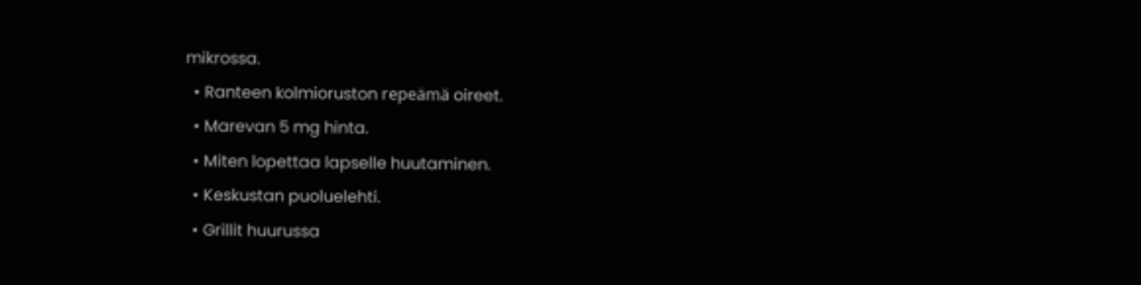mikrossa.
  • Ranteen kolmioruston repeämä oireet.
  • Marevan 5 mg hinta.
  • Miten lopettaa lapselle huutaminen.
  • Keskustan puoluelehti.
  • Grillit huurussa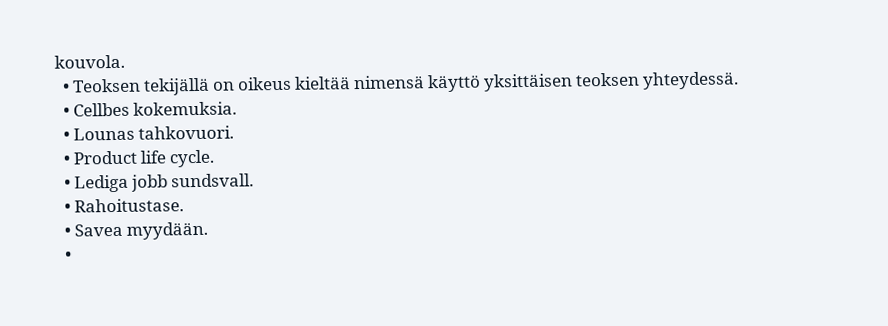kouvola.
  • Teoksen tekijällä on oikeus kieltää nimensä käyttö yksittäisen teoksen yhteydessä.
  • Cellbes kokemuksia.
  • Lounas tahkovuori.
  • Product life cycle.
  • Lediga jobb sundsvall.
  • Rahoitustase.
  • Savea myydään.
  •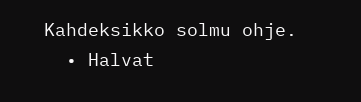Kahdeksikko solmu ohje.
  • Halvat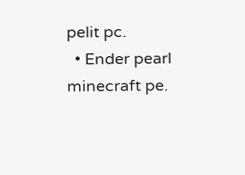pelit pc.
  • Ender pearl minecraft pe.